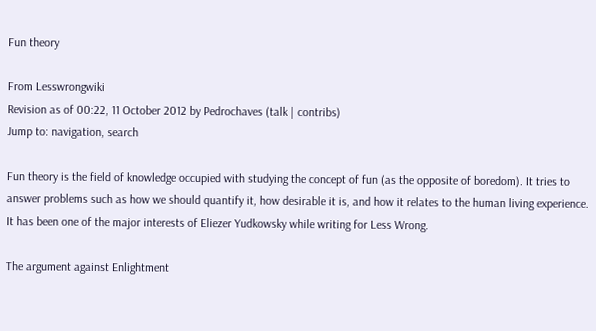Fun theory

From Lesswrongwiki
Revision as of 00:22, 11 October 2012 by Pedrochaves (talk | contribs)
Jump to: navigation, search

Fun theory is the field of knowledge occupied with studying the concept of fun (as the opposite of boredom). It tries to answer problems such as how we should quantify it, how desirable it is, and how it relates to the human living experience. It has been one of the major interests of Eliezer Yudkowsky while writing for Less Wrong.

The argument against Enlightment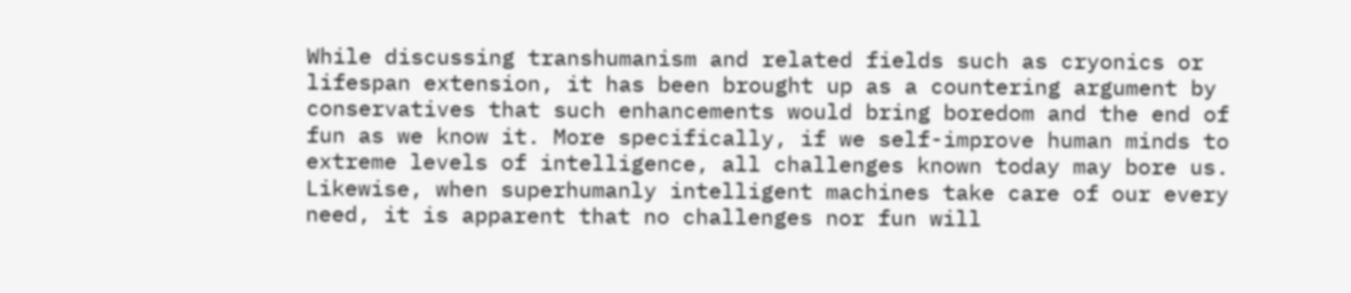While discussing transhumanism and related fields such as cryonics or lifespan extension, it has been brought up as a countering argument by conservatives that such enhancements would bring boredom and the end of fun as we know it. More specifically, if we self-improve human minds to extreme levels of intelligence, all challenges known today may bore us. Likewise, when superhumanly intelligent machines take care of our every need, it is apparent that no challenges nor fun will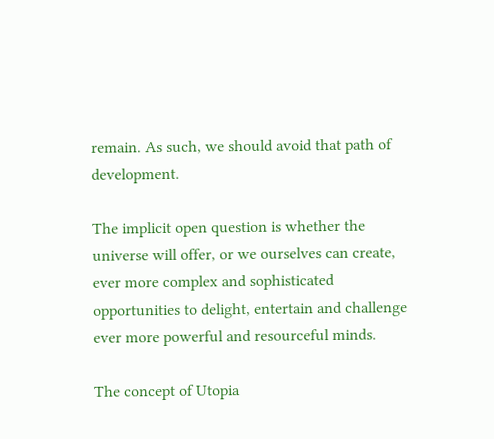remain. As such, we should avoid that path of development.

The implicit open question is whether the universe will offer, or we ourselves can create, ever more complex and sophisticated opportunities to delight, entertain and challenge ever more powerful and resourceful minds.

The concept of Utopia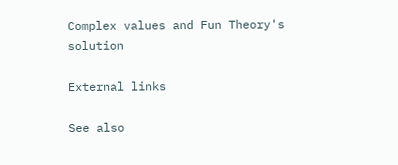Complex values and Fun Theory's solution

External links

See also